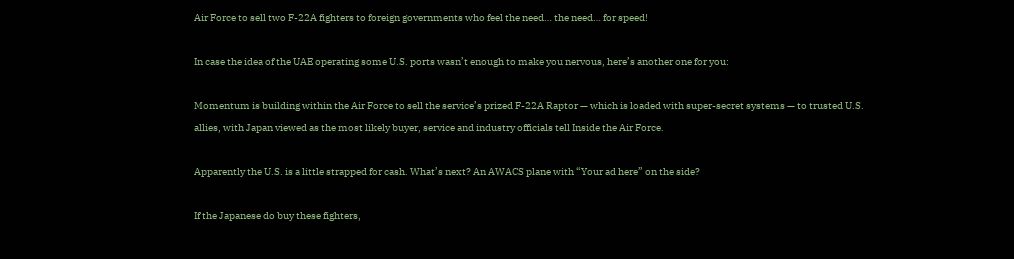Air Force to sell two F-22A fighters to foreign governments who feel the need… the need… for speed!

In case the idea of the UAE operating some U.S. ports wasn’t enough to make you nervous, here’s another one for you:

Momentum is building within the Air Force to sell the service’s prized F-22A Raptor — which is loaded with super-secret systems — to trusted U.S. allies, with Japan viewed as the most likely buyer, service and industry officials tell Inside the Air Force.

Apparently the U.S. is a little strapped for cash. What’s next? An AWACS plane with “Your ad here” on the side?

If the Japanese do buy these fighters,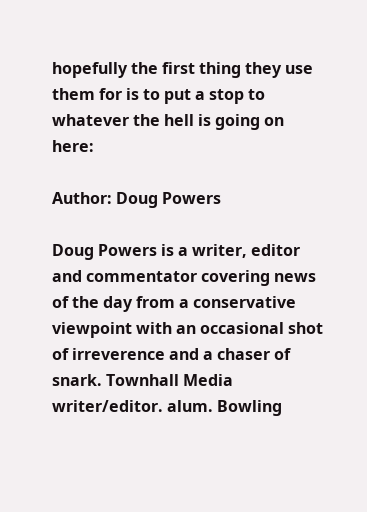hopefully the first thing they use them for is to put a stop to whatever the hell is going on here:

Author: Doug Powers

Doug Powers is a writer, editor and commentator covering news of the day from a conservative viewpoint with an occasional shot of irreverence and a chaser of snark. Townhall Media writer/editor. alum. Bowling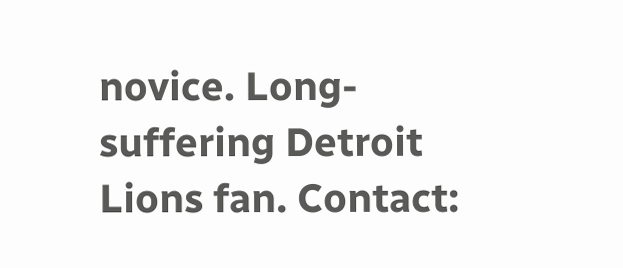novice. Long-suffering Detroit Lions fan. Contact: